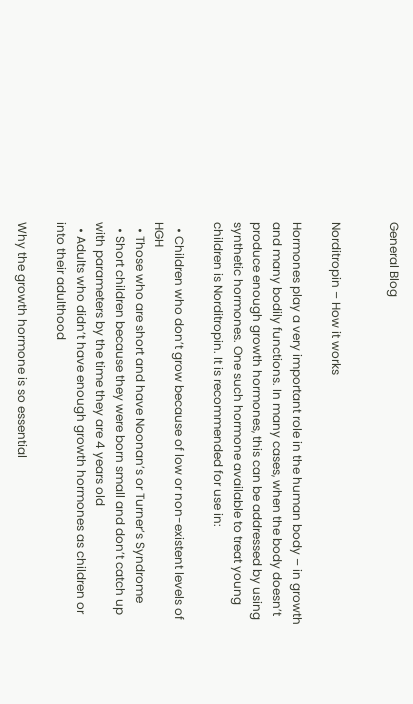General Blog


Norditropin – How it works

Hormones play a very important role in the human body – in growth and many bodily functions. In many cases, when the body doesn’t produce enough growth hormones, this can be addressed by using synthetic hormones. One such hormone available to treat young children is Norditropin. It is recommended for use in:

  • Children who don’t grow because of low or non-existent levels of HGH
  • Those who are short and have Noonan’s or Turner’s Syndrome
  • Short children because they were born small and don’t catch up with parameters by the time they are 4 years old
  • Adults who didn’t have enough growth hormones as children or into their adulthood

Why the growth hormone is so essential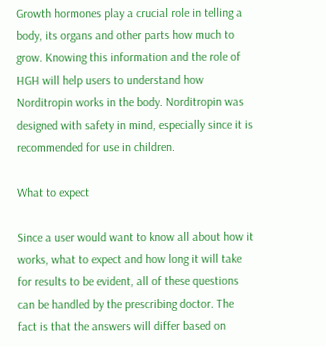Growth hormones play a crucial role in telling a body, its organs and other parts how much to grow. Knowing this information and the role of HGH will help users to understand how Norditropin works in the body. Norditropin was designed with safety in mind, especially since it is recommended for use in children.

What to expect

Since a user would want to know all about how it works, what to expect and how long it will take for results to be evident, all of these questions can be handled by the prescribing doctor. The fact is that the answers will differ based on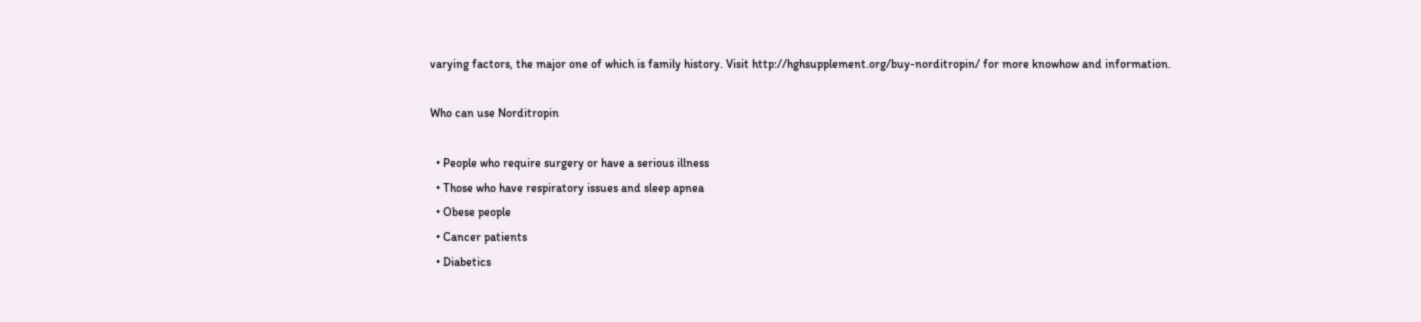varying factors, the major one of which is family history. Visit http://hghsupplement.org/buy-norditropin/ for more knowhow and information.

Who can use Norditropin

  • People who require surgery or have a serious illness
  • Those who have respiratory issues and sleep apnea
  • Obese people
  • Cancer patients
  • Diabetics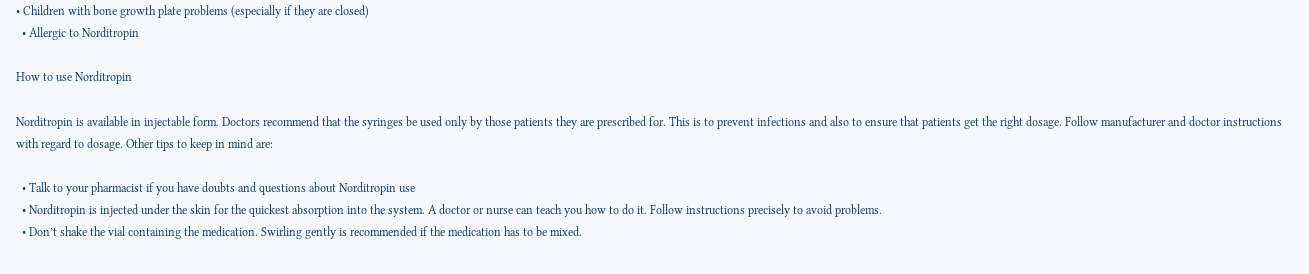• Children with bone growth plate problems (especially if they are closed)
  • Allergic to Norditropin

How to use Norditropin

Norditropin is available in injectable form. Doctors recommend that the syringes be used only by those patients they are prescribed for. This is to prevent infections and also to ensure that patients get the right dosage. Follow manufacturer and doctor instructions with regard to dosage. Other tips to keep in mind are:

  • Talk to your pharmacist if you have doubts and questions about Norditropin use
  • Norditropin is injected under the skin for the quickest absorption into the system. A doctor or nurse can teach you how to do it. Follow instructions precisely to avoid problems.
  • Don’t shake the vial containing the medication. Swirling gently is recommended if the medication has to be mixed.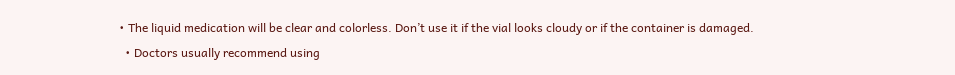• The liquid medication will be clear and colorless. Don’t use it if the vial looks cloudy or if the container is damaged.
  • Doctors usually recommend using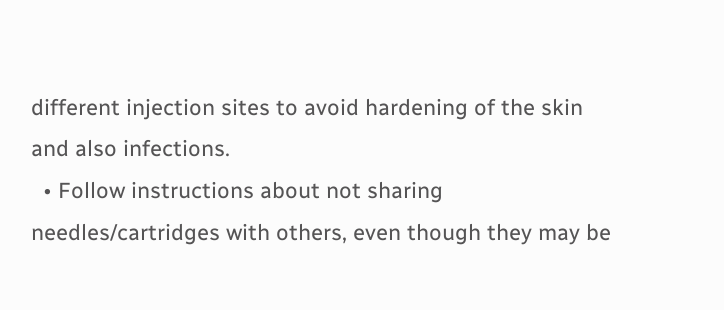different injection sites to avoid hardening of the skin and also infections.
  • Follow instructions about not sharing needles/cartridges with others, even though they may be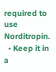required to use Norditropin.
  • Keep it in a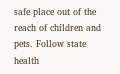safe place out of the reach of children and pets. Follow state health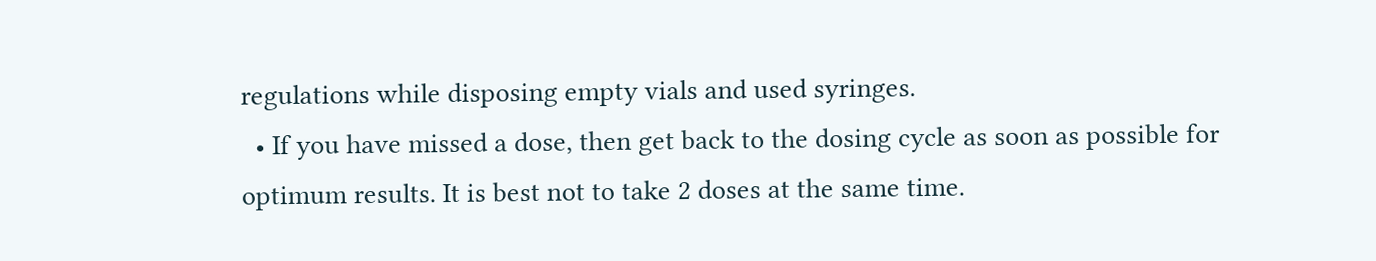regulations while disposing empty vials and used syringes.
  • If you have missed a dose, then get back to the dosing cycle as soon as possible for optimum results. It is best not to take 2 doses at the same time.